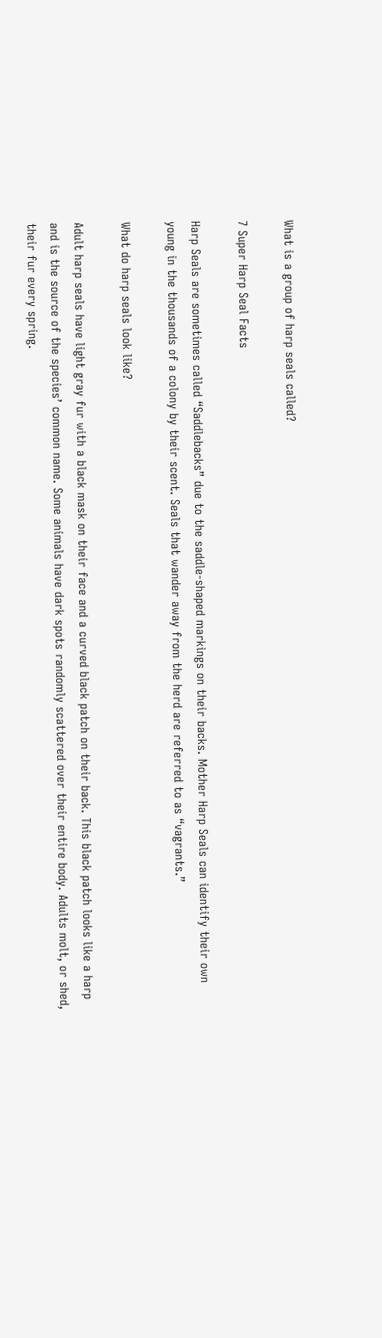What is a group of harp seals called?

7 Super Harp Seal Facts

Harp Seals are sometimes called “Saddlebacks” due to the saddle-shaped markings on their backs. Mother Harp Seals can identify their own young in the thousands of a colony by their scent. Seals that wander away from the herd are referred to as “vagrants.”

What do harp seals look like?

Adult harp seals have light gray fur with a black mask on their face and a curved black patch on their back. This black patch looks like a harp and is the source of the species’ common name. Some animals have dark spots randomly scattered over their entire body. Adults molt, or shed, their fur every spring.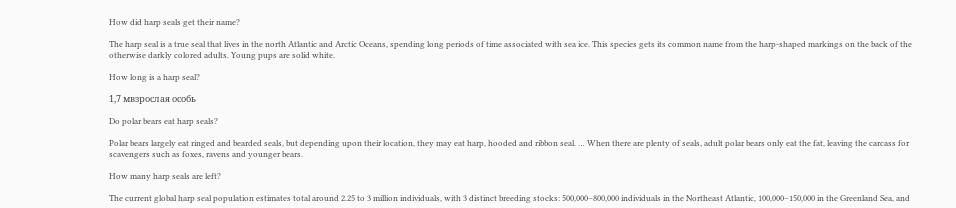How did harp seals get their name?

The harp seal is a true seal that lives in the north Atlantic and Arctic Oceans, spending long periods of time associated with sea ice. This species gets its common name from the harp-shaped markings on the back of the otherwise darkly colored adults. Young pups are solid white.

How long is a harp seal?

1,7 мвзрослая особь

Do polar bears eat harp seals?

Polar bears largely eat ringed and bearded seals, but depending upon their location, they may eat harp, hooded and ribbon seal. … When there are plenty of seals, adult polar bears only eat the fat, leaving the carcass for scavengers such as foxes, ravens and younger bears.

How many harp seals are left?

The current global harp seal population estimates total around 2.25 to 3 million individuals, with 3 distinct breeding stocks: 500,000–800,000 individuals in the Northeast Atlantic, 100,000–150,000 in the Greenland Sea, and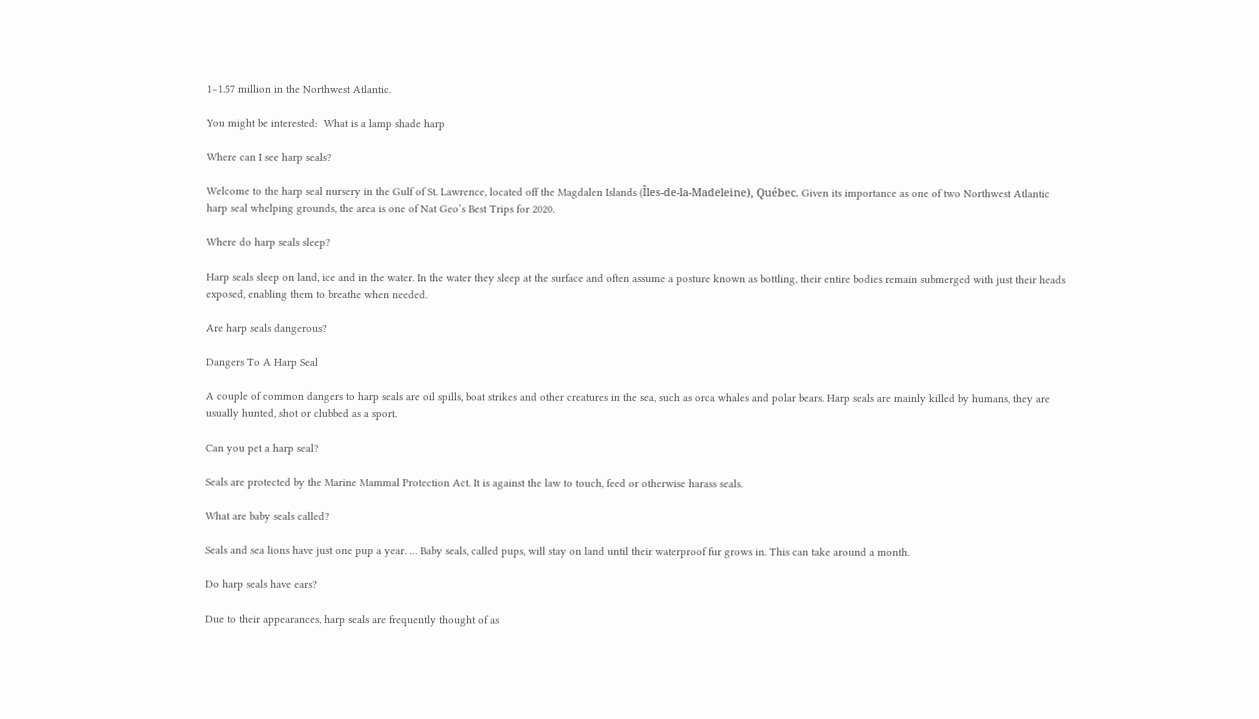1–1.57 million in the Northwest Atlantic.

You might be interested:  What is a lamp shade harp

Where can I see harp seals?

Welcome to the harp seal nursery in the Gulf of St. Lawrence, located off the Magdalen Islands (Îles-de-la-Madeleine), Québec. Given its importance as one of two Northwest Atlantic harp seal whelping grounds, the area is one of Nat Geo’s Best Trips for 2020.

Where do harp seals sleep?

Harp seals sleep on land, ice and in the water. In the water they sleep at the surface and often assume a posture known as bottling, their entire bodies remain submerged with just their heads exposed, enabling them to breathe when needed.

Are harp seals dangerous?

Dangers To A Harp Seal

A couple of common dangers to harp seals are oil spills, boat strikes and other creatures in the sea, such as orca whales and polar bears. Harp seals are mainly killed by humans, they are usually hunted, shot or clubbed as a sport.

Can you pet a harp seal?

Seals are protected by the Marine Mammal Protection Act. It is against the law to touch, feed or otherwise harass seals.

What are baby seals called?

Seals and sea lions have just one pup a year. … Baby seals, called pups, will stay on land until their waterproof fur grows in. This can take around a month.

Do harp seals have ears?

Due to their appearances, harp seals are frequently thought of as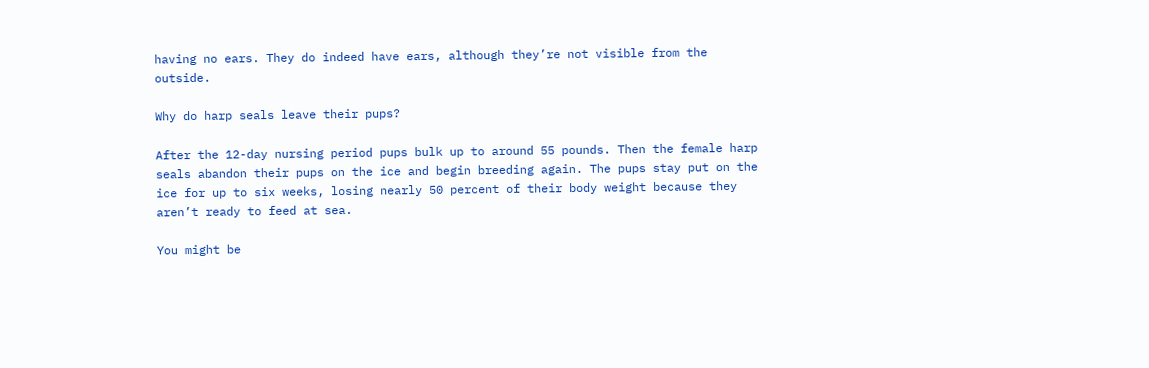having no ears. They do indeed have ears, although they’re not visible from the outside.

Why do harp seals leave their pups?

After the 12-day nursing period pups bulk up to around 55 pounds. Then the female harp seals abandon their pups on the ice and begin breeding again. The pups stay put on the ice for up to six weeks, losing nearly 50 percent of their body weight because they aren’t ready to feed at sea.

You might be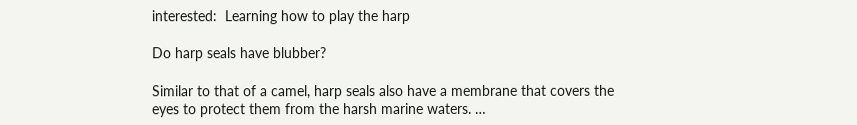interested:  Learning how to play the harp

Do harp seals have blubber?

Similar to that of a camel, harp seals also have a membrane that covers the eyes to protect them from the harsh marine waters. …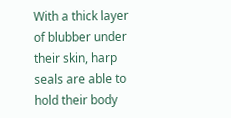With a thick layer of blubber under their skin, harp seals are able to hold their body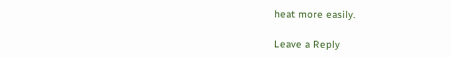heat more easily.

Leave a Reply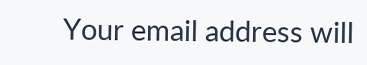Your email address will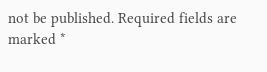not be published. Required fields are marked *